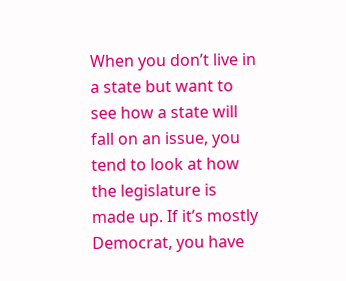When you don’t live in a state but want to see how a state will fall on an issue, you tend to look at how the legislature is made up. If it’s mostly Democrat, you have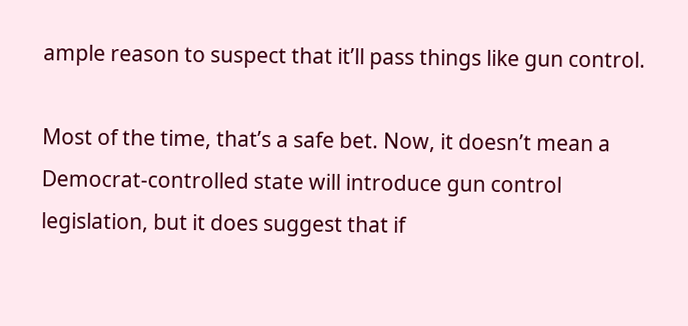ample reason to suspect that it’ll pass things like gun control.

Most of the time, that’s a safe bet. Now, it doesn’t mean a Democrat-controlled state will introduce gun control legislation, but it does suggest that if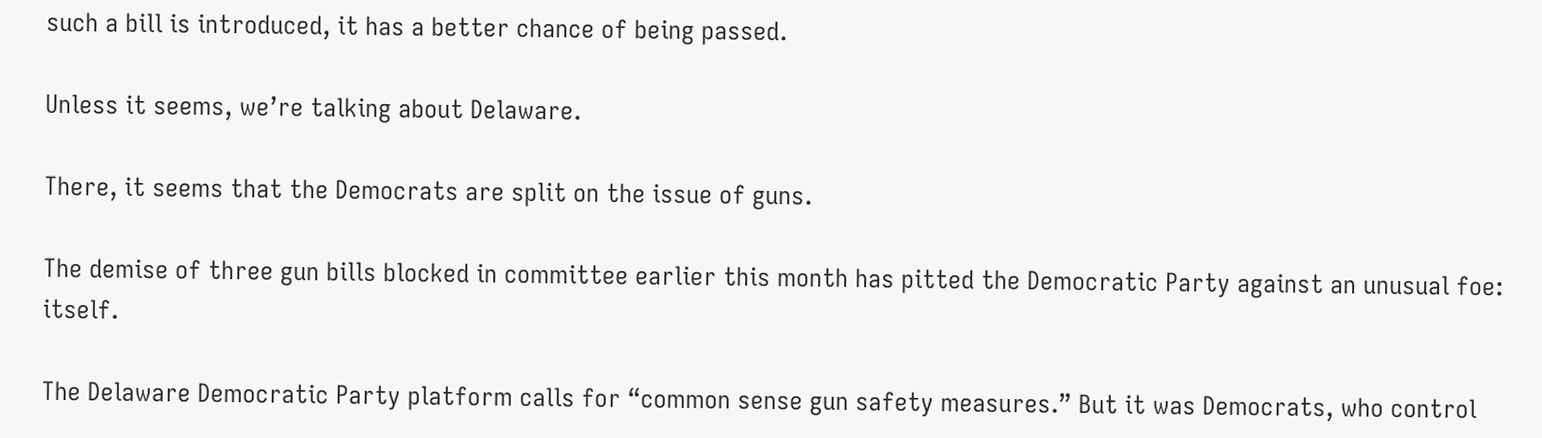such a bill is introduced, it has a better chance of being passed.

Unless it seems, we’re talking about Delaware.

There, it seems that the Democrats are split on the issue of guns.

The demise of three gun bills blocked in committee earlier this month has pitted the Democratic Party against an unusual foe: itself.

The Delaware Democratic Party platform calls for “common sense gun safety measures.” But it was Democrats, who control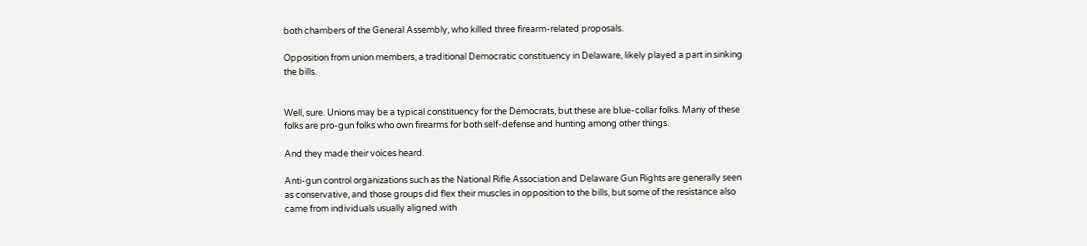both chambers of the General Assembly, who killed three firearm-related proposals.

Opposition from union members, a traditional Democratic constituency in Delaware, likely played a part in sinking the bills.


Well, sure. Unions may be a typical constituency for the Democrats, but these are blue-collar folks. Many of these folks are pro-gun folks who own firearms for both self-defense and hunting among other things.

And they made their voices heard.

Anti-gun control organizations such as the National Rifle Association and Delaware Gun Rights are generally seen as conservative, and those groups did flex their muscles in opposition to the bills, but some of the resistance also came from individuals usually aligned with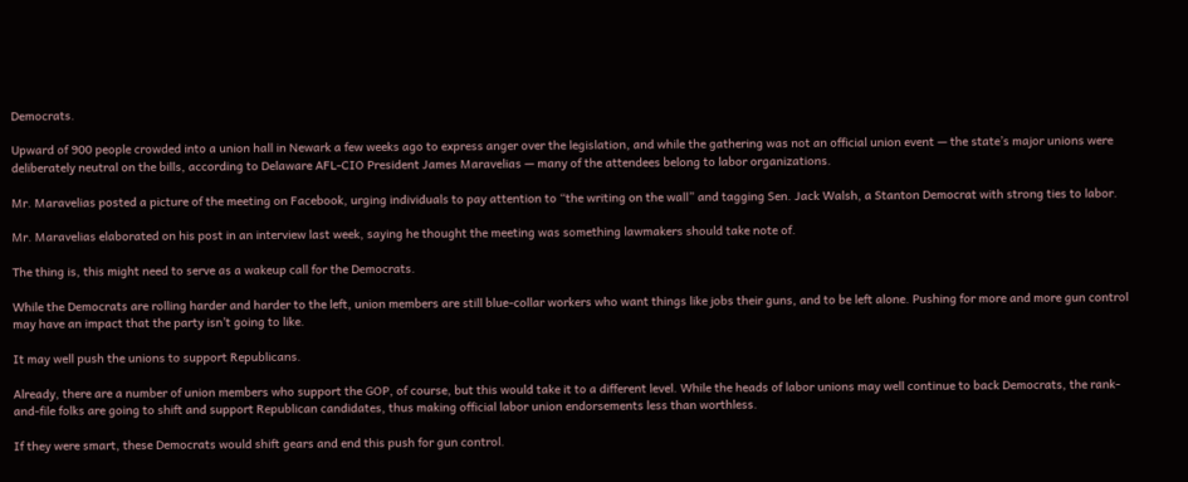Democrats.

Upward of 900 people crowded into a union hall in Newark a few weeks ago to express anger over the legislation, and while the gathering was not an official union event — the state’s major unions were deliberately neutral on the bills, according to Delaware AFL-CIO President James Maravelias — many of the attendees belong to labor organizations.

Mr. Maravelias posted a picture of the meeting on Facebook, urging individuals to pay attention to “the writing on the wall” and tagging Sen. Jack Walsh, a Stanton Democrat with strong ties to labor.

Mr. Maravelias elaborated on his post in an interview last week, saying he thought the meeting was something lawmakers should take note of.

The thing is, this might need to serve as a wakeup call for the Democrats.

While the Democrats are rolling harder and harder to the left, union members are still blue-collar workers who want things like jobs their guns, and to be left alone. Pushing for more and more gun control may have an impact that the party isn’t going to like.

It may well push the unions to support Republicans.

Already, there are a number of union members who support the GOP, of course, but this would take it to a different level. While the heads of labor unions may well continue to back Democrats, the rank-and-file folks are going to shift and support Republican candidates, thus making official labor union endorsements less than worthless.

If they were smart, these Democrats would shift gears and end this push for gun control.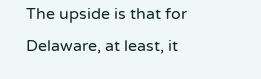The upside is that for Delaware, at least, it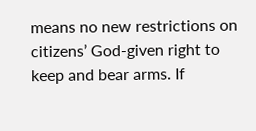means no new restrictions on citizens’ God-given right to keep and bear arms. If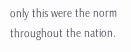only this were the norm throughout the nation.